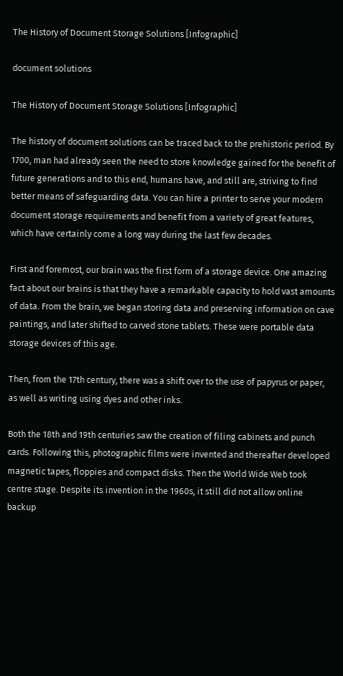The History of Document Storage Solutions [Infographic]

document solutions

The History of Document Storage Solutions [Infographic]

The history of document solutions can be traced back to the prehistoric period. By 1700, man had already seen the need to store knowledge gained for the benefit of future generations and to this end, humans have, and still are, striving to find better means of safeguarding data. You can hire a printer to serve your modern document storage requirements and benefit from a variety of great features, which have certainly come a long way during the last few decades.

First and foremost, our brain was the first form of a storage device. One amazing fact about our brains is that they have a remarkable capacity to hold vast amounts of data. From the brain, we began storing data and preserving information on cave paintings, and later shifted to carved stone tablets. These were portable data storage devices of this age.

Then, from the 17th century, there was a shift over to the use of papyrus or paper, as well as writing using dyes and other inks.

Both the 18th and 19th centuries saw the creation of filing cabinets and punch cards. Following this, photographic films were invented and thereafter developed magnetic tapes, floppies and compact disks. Then the World Wide Web took centre stage. Despite its invention in the 1960s, it still did not allow online backup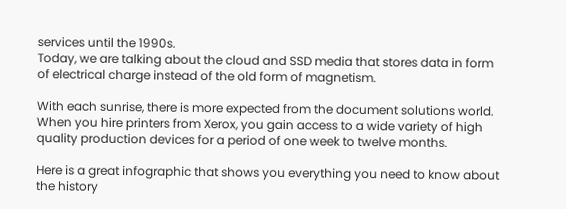services until the 1990s.
Today, we are talking about the cloud and SSD media that stores data in form of electrical charge instead of the old form of magnetism.

With each sunrise, there is more expected from the document solutions world. When you hire printers from Xerox, you gain access to a wide variety of high quality production devices for a period of one week to twelve months.

Here is a great infographic that shows you everything you need to know about the history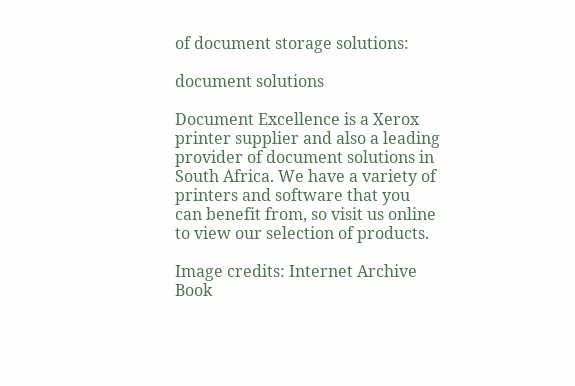of document storage solutions:

document solutions

Document Excellence is a Xerox printer supplier and also a leading provider of document solutions in South Africa. We have a variety of printers and software that you can benefit from, so visit us online to view our selection of products.

Image credits: Internet Archive Book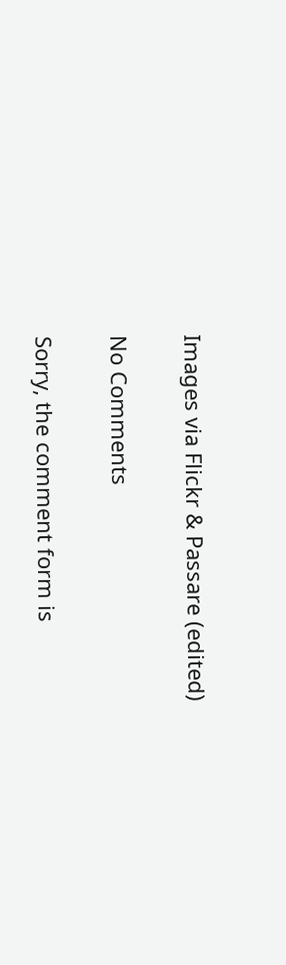Images via Flickr & Passare (edited)

No Comments

Sorry, the comment form is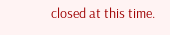closed at this time.